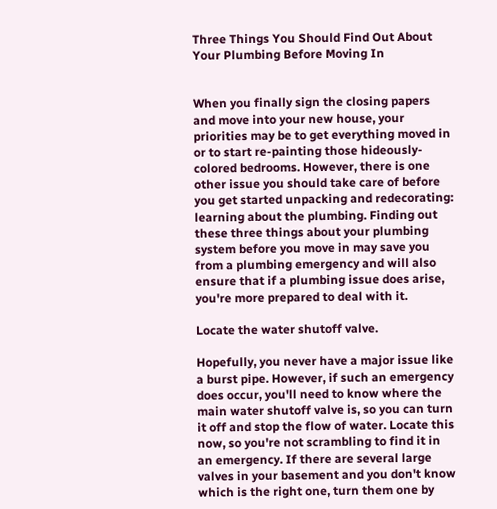Three Things You Should Find Out About Your Plumbing Before Moving In


When you finally sign the closing papers and move into your new house, your priorities may be to get everything moved in or to start re-painting those hideously-colored bedrooms. However, there is one other issue you should take care of before you get started unpacking and redecorating: learning about the plumbing. Finding out these three things about your plumbing system before you move in may save you from a plumbing emergency and will also ensure that if a plumbing issue does arise, you're more prepared to deal with it.

Locate the water shutoff valve.

Hopefully, you never have a major issue like a burst pipe. However, if such an emergency does occur, you'll need to know where the main water shutoff valve is, so you can turn it off and stop the flow of water. Locate this now, so you're not scrambling to find it in an emergency. If there are several large valves in your basement and you don't know which is the right one, turn them one by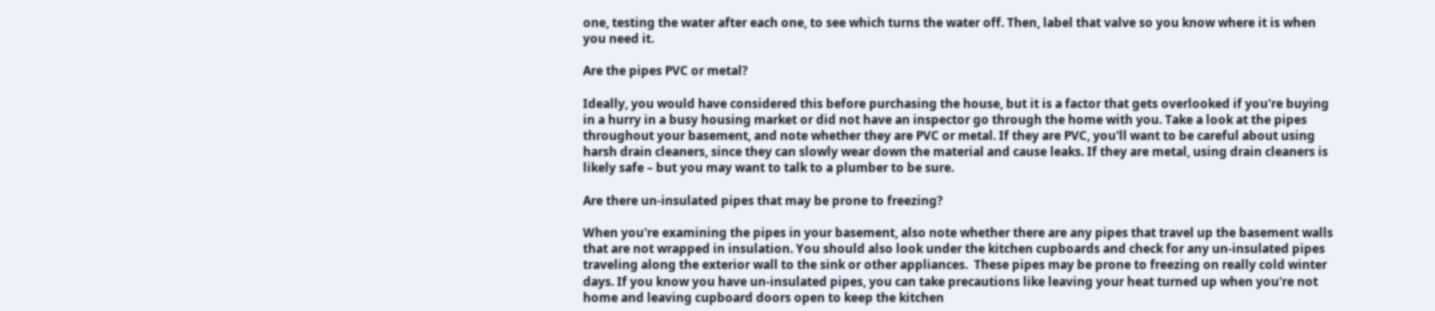one, testing the water after each one, to see which turns the water off. Then, label that valve so you know where it is when you need it.

Are the pipes PVC or metal?

Ideally, you would have considered this before purchasing the house, but it is a factor that gets overlooked if you're buying in a hurry in a busy housing market or did not have an inspector go through the home with you. Take a look at the pipes throughout your basement, and note whether they are PVC or metal. If they are PVC, you'll want to be careful about using harsh drain cleaners, since they can slowly wear down the material and cause leaks. If they are metal, using drain cleaners is likely safe – but you may want to talk to a plumber to be sure.

Are there un-insulated pipes that may be prone to freezing?

When you're examining the pipes in your basement, also note whether there are any pipes that travel up the basement walls that are not wrapped in insulation. You should also look under the kitchen cupboards and check for any un-insulated pipes traveling along the exterior wall to the sink or other appliances.  These pipes may be prone to freezing on really cold winter days. If you know you have un-insulated pipes, you can take precautions like leaving your heat turned up when you're not home and leaving cupboard doors open to keep the kitchen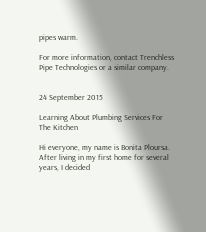pipes warm.

For more information, contact Trenchless Pipe Technologies or a similar company.


24 September 2015

Learning About Plumbing Services For The Kitchen

Hi everyone, my name is Bonita Ploursa. After living in my first home for several years, I decided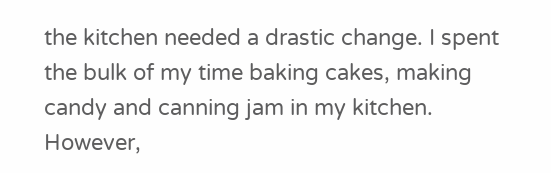the kitchen needed a drastic change. I spent the bulk of my time baking cakes, making candy and canning jam in my kitchen. However,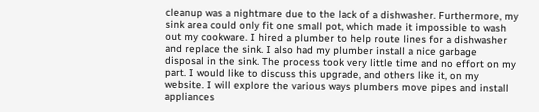cleanup was a nightmare due to the lack of a dishwasher. Furthermore, my sink area could only fit one small pot, which made it impossible to wash out my cookware. I hired a plumber to help route lines for a dishwasher and replace the sink. I also had my plumber install a nice garbage disposal in the sink. The process took very little time and no effort on my part. I would like to discuss this upgrade, and others like it, on my website. I will explore the various ways plumbers move pipes and install appliances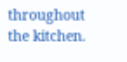throughout the kitchen.